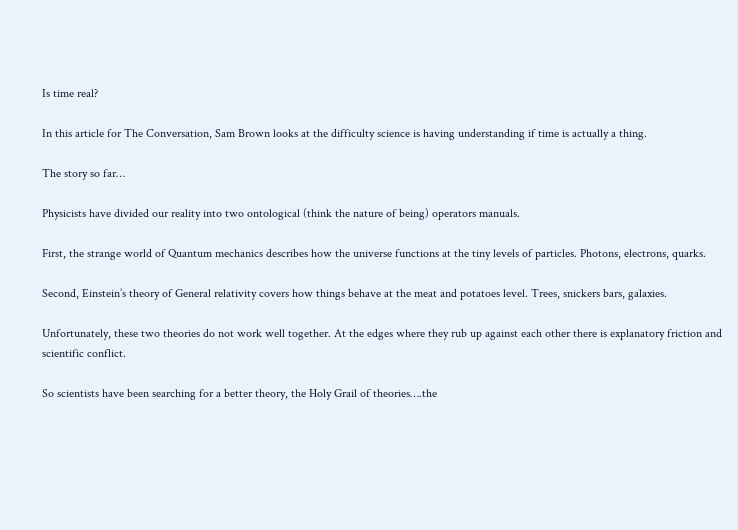Is time real?

In this article for The Conversation, Sam Brown looks at the difficulty science is having understanding if time is actually a thing.

The story so far…

Physicists have divided our reality into two ontological (think the nature of being) operators manuals.

First, the strange world of Quantum mechanics describes how the universe functions at the tiny levels of particles. Photons, electrons, quarks.

Second, Einstein’s theory of General relativity covers how things behave at the meat and potatoes level. Trees, snickers bars, galaxies.

Unfortunately, these two theories do not work well together. At the edges where they rub up against each other there is explanatory friction and scientific conflict.

So scientists have been searching for a better theory, the Holy Grail of theories….the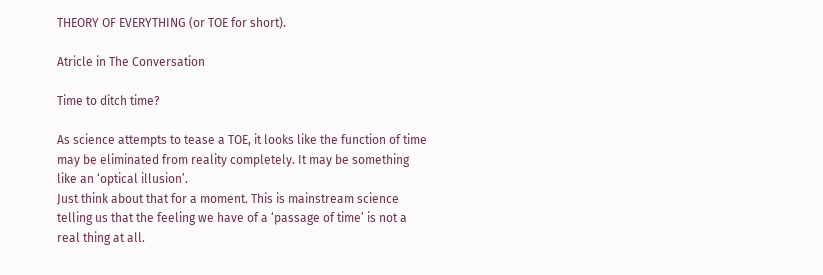THEORY OF EVERYTHING (or TOE for short).

Atricle in The Conversation

Time to ditch time?

As science attempts to tease a TOE, it looks like the function of time may be eliminated from reality completely. It may be something like an ‘optical illusion’.
Just think about that for a moment. This is mainstream science telling us that the feeling we have of a ‘passage of time’ is not a real thing at all.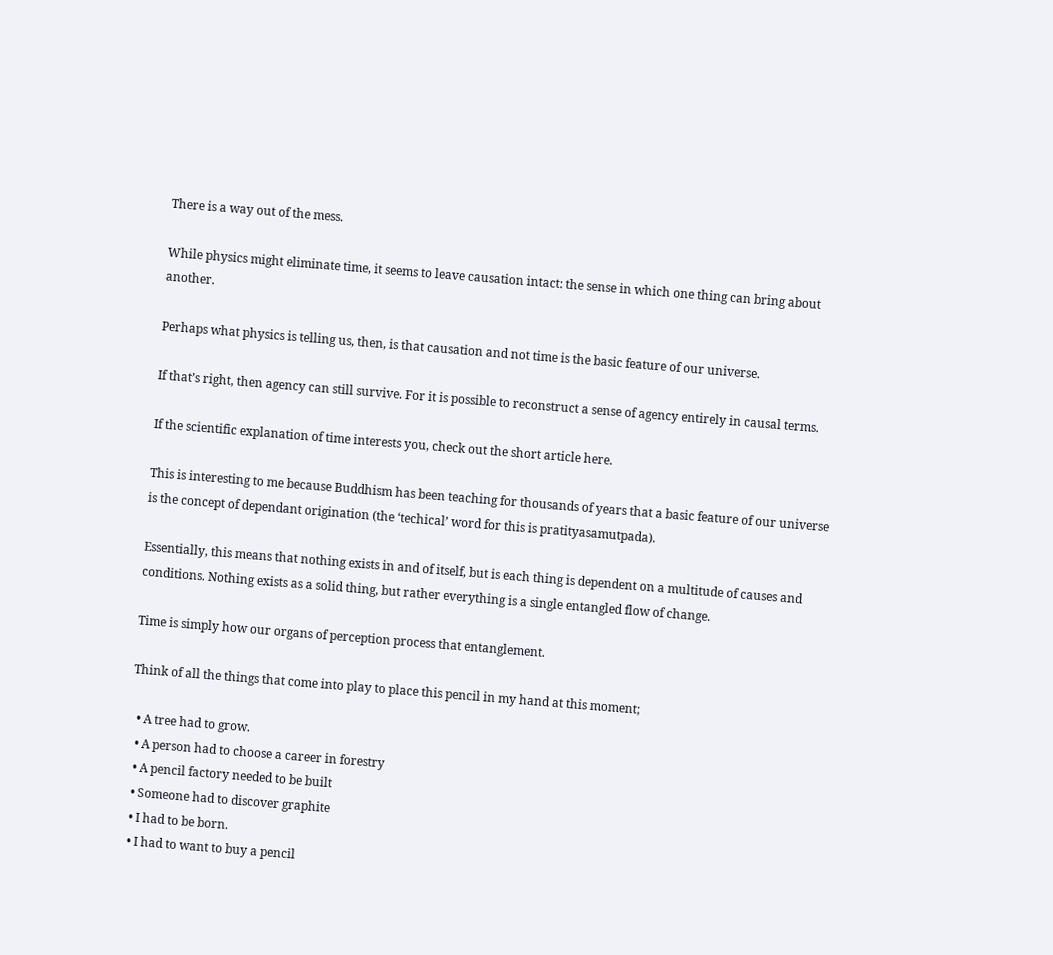There is a way out of the mess.

While physics might eliminate time, it seems to leave causation intact: the sense in which one thing can bring about another.

Perhaps what physics is telling us, then, is that causation and not time is the basic feature of our universe.

If that’s right, then agency can still survive. For it is possible to reconstruct a sense of agency entirely in causal terms.

If the scientific explanation of time interests you, check out the short article here.

This is interesting to me because Buddhism has been teaching for thousands of years that a basic feature of our universe is the concept of dependant origination (the ‘techical’ word for this is pratityasamutpada).

Essentially, this means that nothing exists in and of itself, but is each thing is dependent on a multitude of causes and conditions. Nothing exists as a solid thing, but rather everything is a single entangled flow of change.

Time is simply how our organs of perception process that entanglement.

Think of all the things that come into play to place this pencil in my hand at this moment;

  • A tree had to grow.
  • A person had to choose a career in forestry
  • A pencil factory needed to be built
  • Someone had to discover graphite
  • I had to be born.
  • I had to want to buy a pencil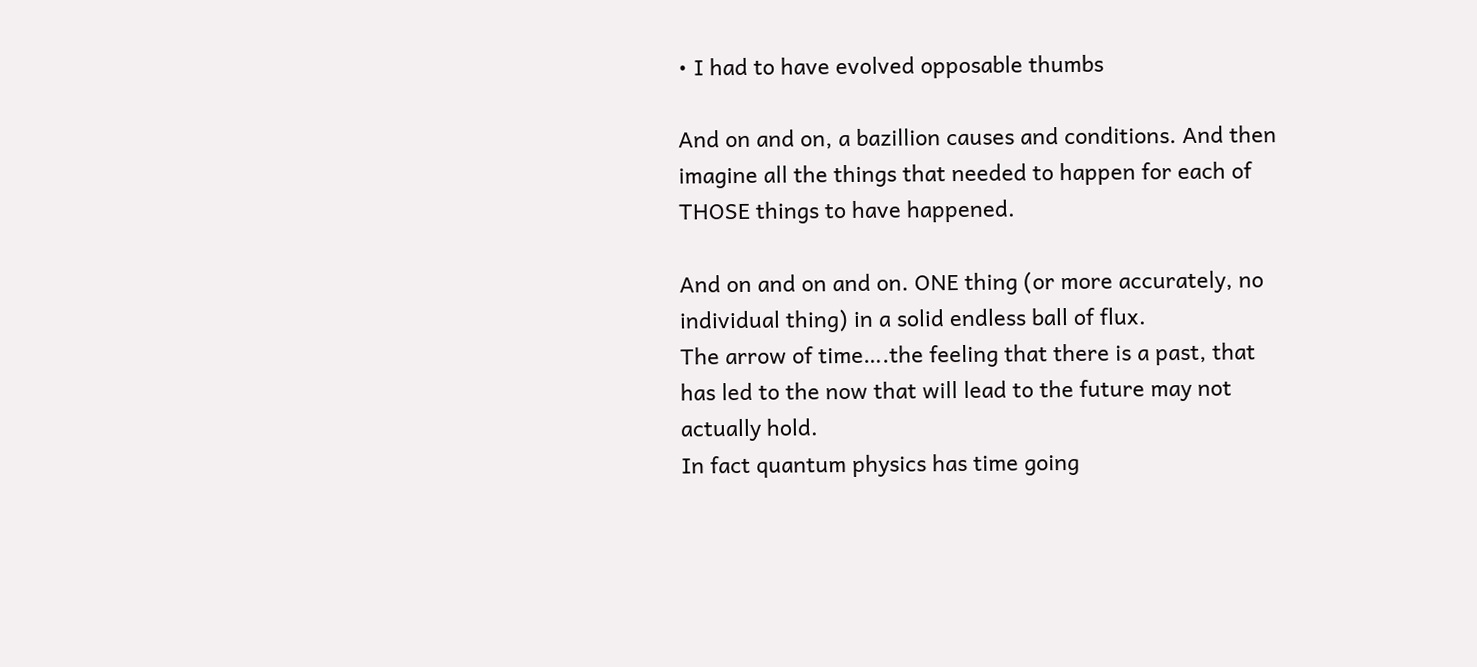• I had to have evolved opposable thumbs

And on and on, a bazillion causes and conditions. And then imagine all the things that needed to happen for each of THOSE things to have happened.

And on and on and on. ONE thing (or more accurately, no individual thing) in a solid endless ball of flux.
The arrow of time….the feeling that there is a past, that has led to the now that will lead to the future may not actually hold.
In fact quantum physics has time going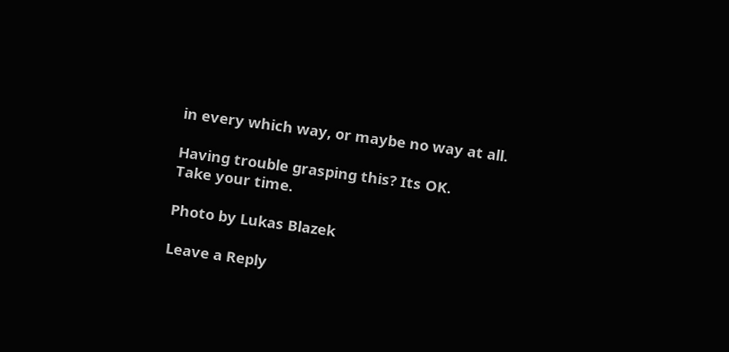in every which way, or maybe no way at all.

Having trouble grasping this? Its OK.
Take your time.

Photo by Lukas Blazek

Leave a Reply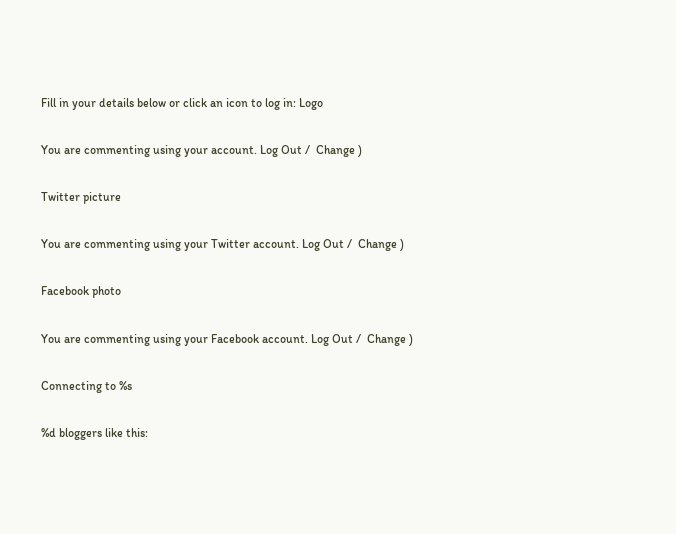Fill in your details below or click an icon to log in: Logo

You are commenting using your account. Log Out /  Change )

Twitter picture

You are commenting using your Twitter account. Log Out /  Change )

Facebook photo

You are commenting using your Facebook account. Log Out /  Change )

Connecting to %s

%d bloggers like this: